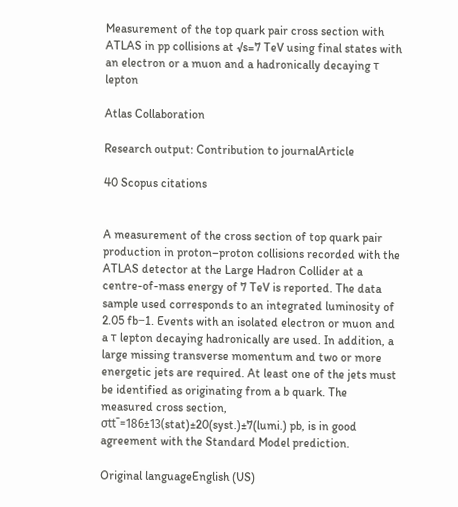Measurement of the top quark pair cross section with ATLAS in pp collisions at √s=7 TeV using final states with an electron or a muon and a hadronically decaying τ lepton

Atlas Collaboration

Research output: Contribution to journalArticle

40 Scopus citations


A measurement of the cross section of top quark pair production in proton–proton collisions recorded with the ATLAS detector at the Large Hadron Collider at a centre-of-mass energy of 7 TeV is reported. The data sample used corresponds to an integrated luminosity of 2.05 fb−1. Events with an isolated electron or muon and a τ lepton decaying hadronically are used. In addition, a large missing transverse momentum and two or more energetic jets are required. At least one of the jets must be identified as originating from a b quark. The measured cross section, σtt¯=186±13(stat)±20(syst.)±7(lumi.) pb, is in good agreement with the Standard Model prediction.

Original languageEnglish (US)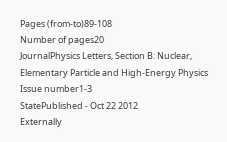Pages (from-to)89-108
Number of pages20
JournalPhysics Letters, Section B: Nuclear, Elementary Particle and High-Energy Physics
Issue number1-3
StatePublished - Oct 22 2012
Externally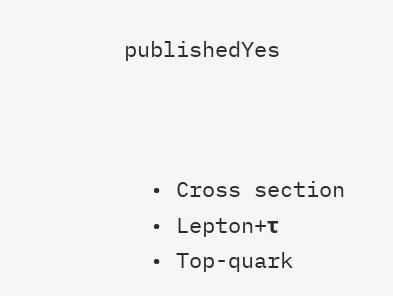publishedYes



  • Cross section
  • Lepton+τ
  • Top-quark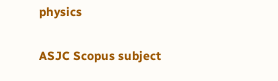physics

ASJC Scopus subject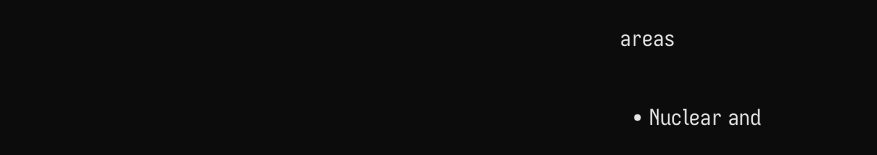areas

  • Nuclear and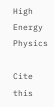High Energy Physics

Cite this